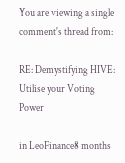You are viewing a single comment's thread from:

RE: Demystifying HIVE: Utilise your Voting Power

in LeoFinance8 months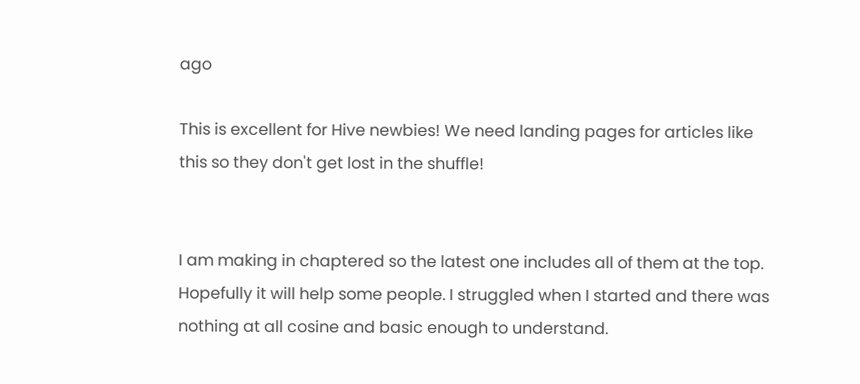ago

This is excellent for Hive newbies! We need landing pages for articles like this so they don't get lost in the shuffle!


I am making in chaptered so the latest one includes all of them at the top. Hopefully it will help some people. I struggled when I started and there was nothing at all cosine and basic enough to understand.